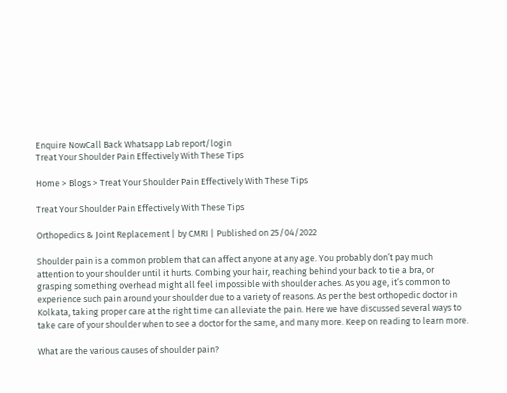Enquire NowCall Back Whatsapp Lab report/login
Treat Your Shoulder Pain Effectively With These Tips

Home > Blogs > Treat Your Shoulder Pain Effectively With These Tips

Treat Your Shoulder Pain Effectively With These Tips

Orthopedics & Joint Replacement | by CMRI | Published on 25/04/2022

Shoulder pain is a common problem that can affect anyone at any age. You probably don’t pay much attention to your shoulder until it hurts. Combing your hair, reaching behind your back to tie a bra, or grasping something overhead might all feel impossible with shoulder aches. As you age, it’s common to experience such pain around your shoulder due to a variety of reasons. As per the best orthopedic doctor in Kolkata, taking proper care at the right time can alleviate the pain. Here we have discussed several ways to take care of your shoulder when to see a doctor for the same, and many more. Keep on reading to learn more.

What are the various causes of shoulder pain?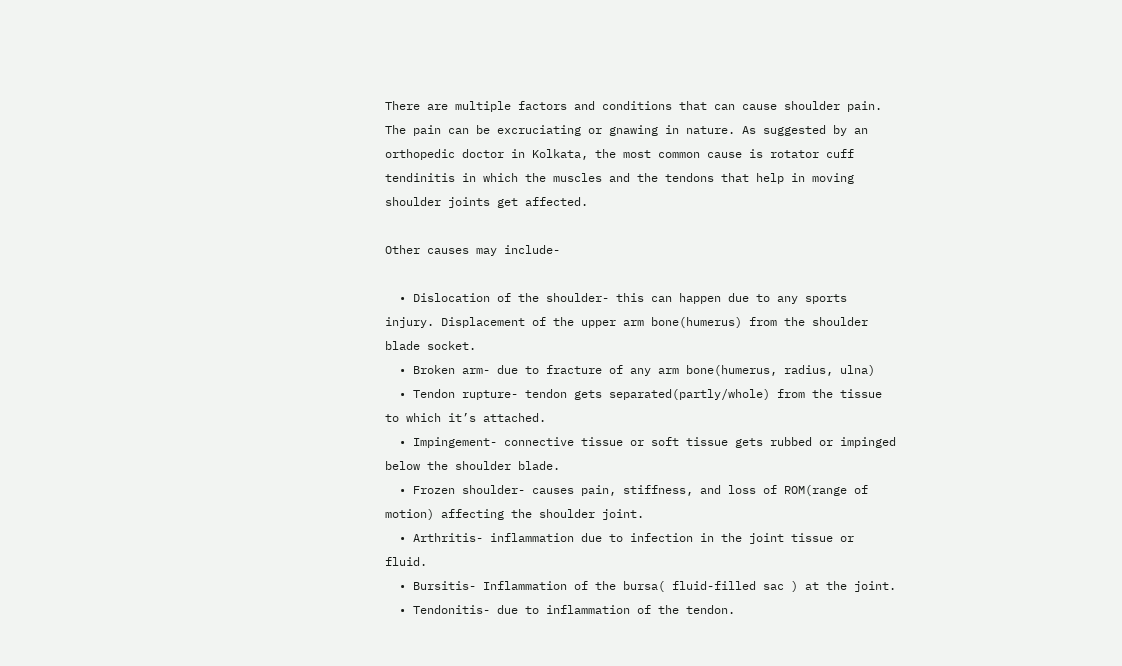There are multiple factors and conditions that can cause shoulder pain. The pain can be excruciating or gnawing in nature. As suggested by an orthopedic doctor in Kolkata, the most common cause is rotator cuff tendinitis in which the muscles and the tendons that help in moving shoulder joints get affected.

Other causes may include-

  • Dislocation of the shoulder- this can happen due to any sports injury. Displacement of the upper arm bone(humerus) from the shoulder blade socket.
  • Broken arm- due to fracture of any arm bone(humerus, radius, ulna)
  • Tendon rupture- tendon gets separated(partly/whole) from the tissue to which it’s attached.
  • Impingement- connective tissue or soft tissue gets rubbed or impinged below the shoulder blade.
  • Frozen shoulder- causes pain, stiffness, and loss of ROM(range of motion) affecting the shoulder joint.
  • Arthritis- inflammation due to infection in the joint tissue or fluid.
  • Bursitis- Inflammation of the bursa( fluid-filled sac ) at the joint.
  • Tendonitis- due to inflammation of the tendon.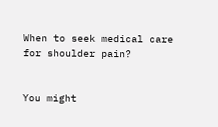When to seek medical care for shoulder pain?


You might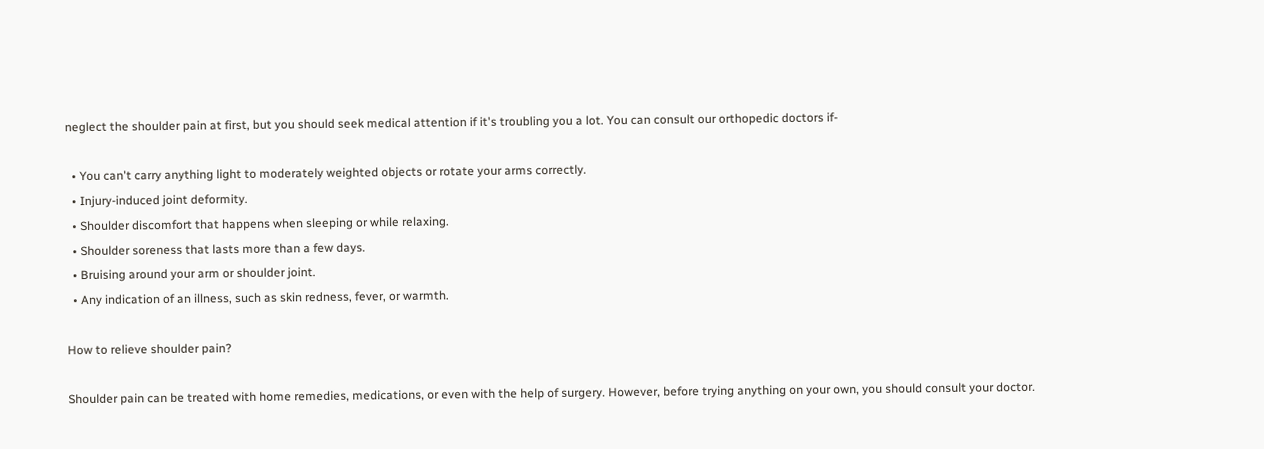neglect the shoulder pain at first, but you should seek medical attention if it's troubling you a lot. You can consult our orthopedic doctors if-

  • You can't carry anything light to moderately weighted objects or rotate your arms correctly.
  • Injury-induced joint deformity.
  • Shoulder discomfort that happens when sleeping or while relaxing.
  • Shoulder soreness that lasts more than a few days.
  • Bruising around your arm or shoulder joint.
  • Any indication of an illness, such as skin redness, fever, or warmth.

How to relieve shoulder pain?

Shoulder pain can be treated with home remedies, medications, or even with the help of surgery. However, before trying anything on your own, you should consult your doctor.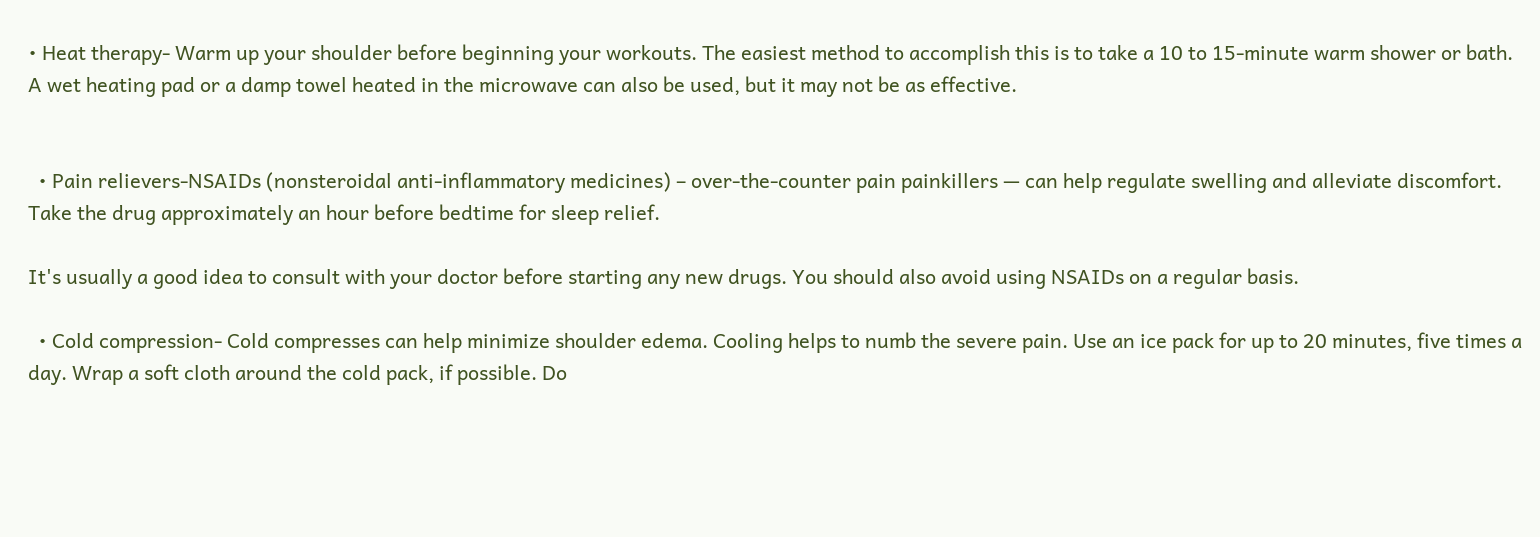• Heat therapy- Warm up your shoulder before beginning your workouts. The easiest method to accomplish this is to take a 10 to 15-minute warm shower or bath. A wet heating pad or a damp towel heated in the microwave can also be used, but it may not be as effective.


  • Pain relievers-NSAIDs (nonsteroidal anti-inflammatory medicines) – over-the-counter pain painkillers — can help regulate swelling and alleviate discomfort. Take the drug approximately an hour before bedtime for sleep relief.

It's usually a good idea to consult with your doctor before starting any new drugs. You should also avoid using NSAIDs on a regular basis.

  • Cold compression- Cold compresses can help minimize shoulder edema. Cooling helps to numb the severe pain. Use an ice pack for up to 20 minutes, five times a day. Wrap a soft cloth around the cold pack, if possible. Do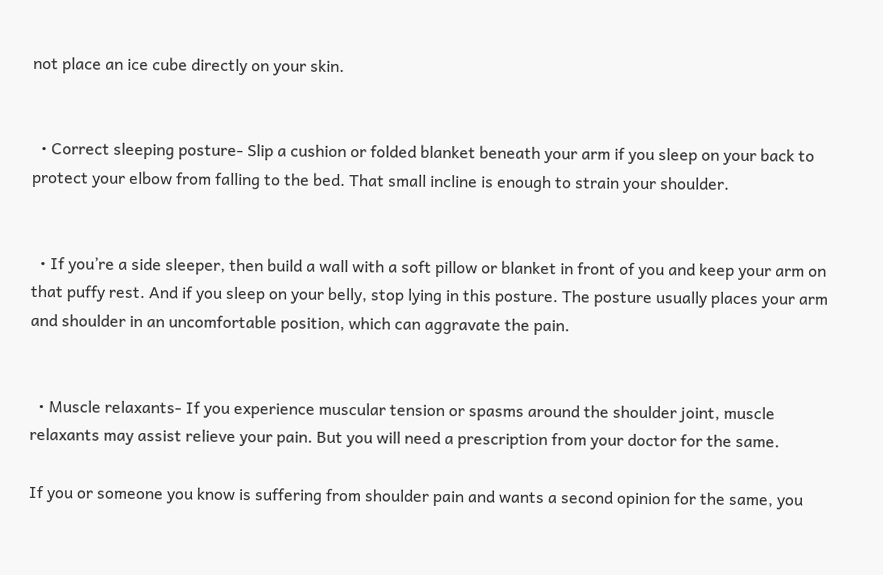not place an ice cube directly on your skin.


  • Correct sleeping posture- Slip a cushion or folded blanket beneath your arm if you sleep on your back to protect your elbow from falling to the bed. That small incline is enough to strain your shoulder.


  • If you’re a side sleeper, then build a wall with a soft pillow or blanket in front of you and keep your arm on that puffy rest. And if you sleep on your belly, stop lying in this posture. The posture usually places your arm and shoulder in an uncomfortable position, which can aggravate the pain.


  • Muscle relaxants- If you experience muscular tension or spasms around the shoulder joint, muscle relaxants may assist relieve your pain. But you will need a prescription from your doctor for the same.

If you or someone you know is suffering from shoulder pain and wants a second opinion for the same, you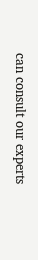can consult our experts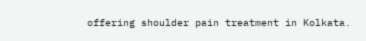offering shoulder pain treatment in Kolkata.